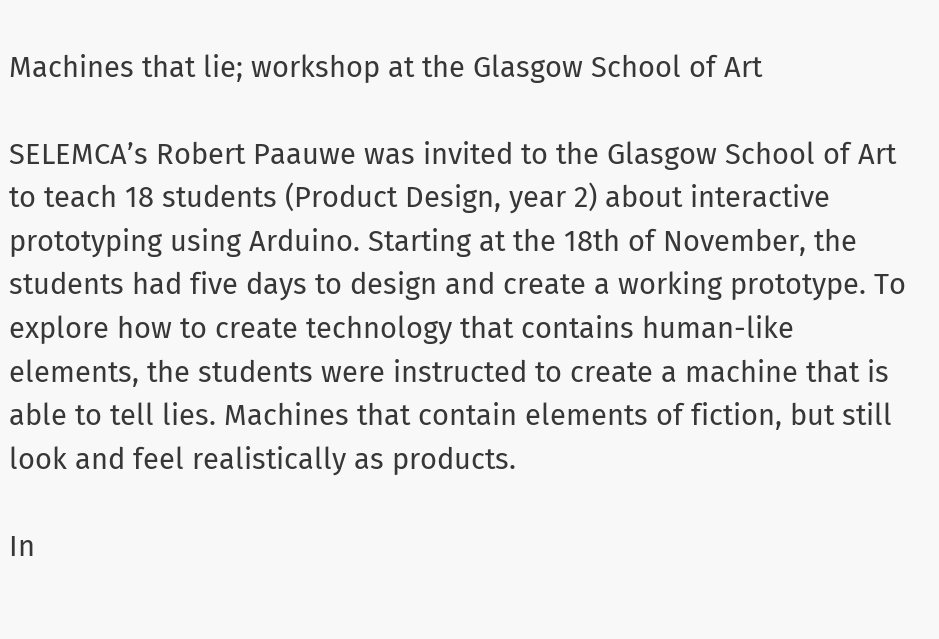Machines that lie; workshop at the Glasgow School of Art

SELEMCA’s Robert Paauwe was invited to the Glasgow School of Art to teach 18 students (Product Design, year 2) about interactive prototyping using Arduino. Starting at the 18th of November, the students had five days to design and create a working prototype. To explore how to create technology that contains human-like elements, the students were instructed to create a machine that is able to tell lies. Machines that contain elements of fiction, but still look and feel realistically as products.

In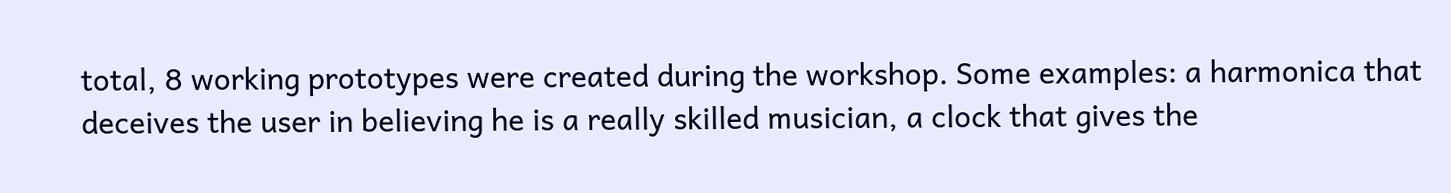total, 8 working prototypes were created during the workshop. Some examples: a harmonica that deceives the user in believing he is a really skilled musician, a clock that gives the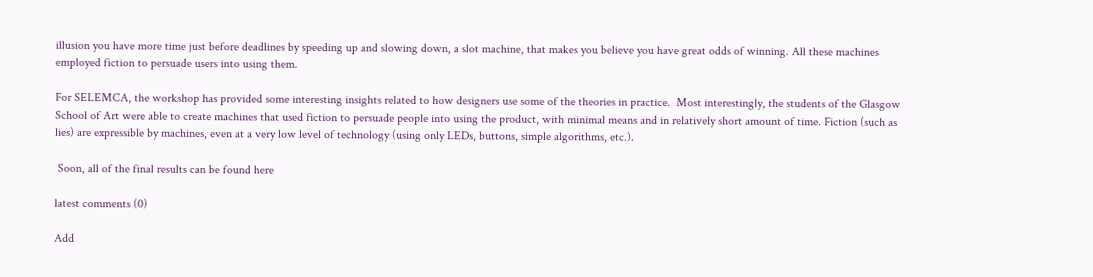illusion you have more time just before deadlines by speeding up and slowing down, a slot machine, that makes you believe you have great odds of winning. All these machines employed fiction to persuade users into using them.

For SELEMCA, the workshop has provided some interesting insights related to how designers use some of the theories in practice.  Most interestingly, the students of the Glasgow School of Art were able to create machines that used fiction to persuade people into using the product, with minimal means and in relatively short amount of time. Fiction (such as lies) are expressible by machines, even at a very low level of technology (using only LEDs, buttons, simple algorithms, etc.).

 Soon, all of the final results can be found here

latest comments (0)

Add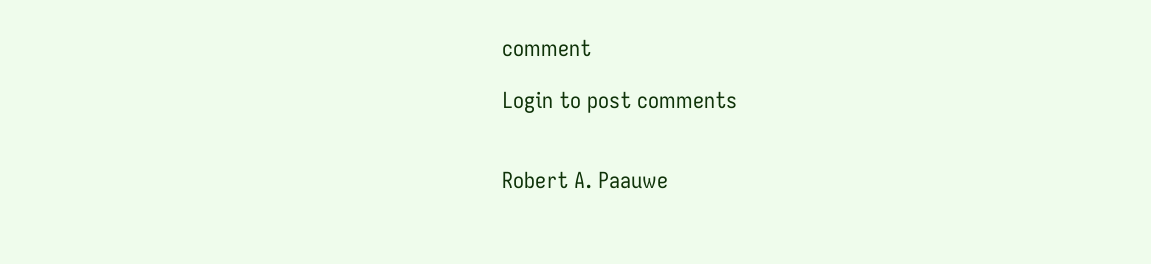comment

Login to post comments


Robert A. Paauwe